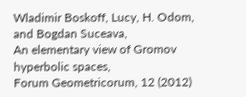Wladimir Boskoff, Lucy, H. Odom, and Bogdan Suceava,
An elementary view of Gromov hyperbolic spaces,
Forum Geometricorum, 12 (2012)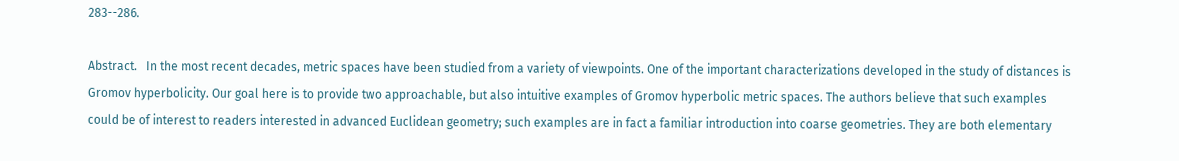283--286.

Abstract.   In the most recent decades, metric spaces have been studied from a variety of viewpoints. One of the important characterizations developed in the study of distances is Gromov hyperbolicity. Our goal here is to provide two approachable, but also intuitive examples of Gromov hyperbolic metric spaces. The authors believe that such examples could be of interest to readers interested in advanced Euclidean geometry; such examples are in fact a familiar introduction into coarse geometries. They are both elementary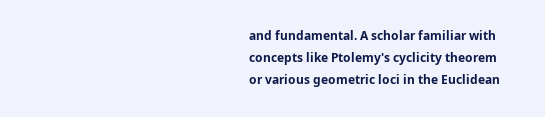and fundamental. A scholar familiar with concepts like Ptolemy's cyclicity theorem or various geometric loci in the Euclidean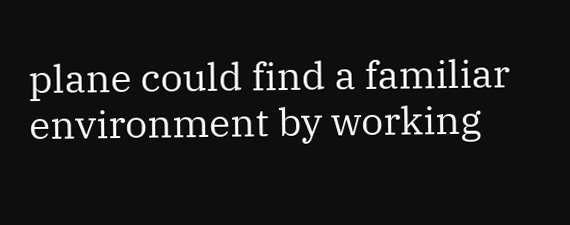plane could find a familiar environment by working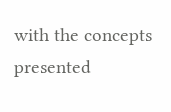with the concepts presented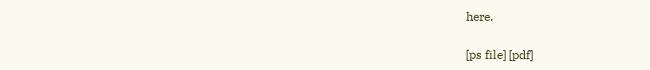here.

[ps file] [pdf]